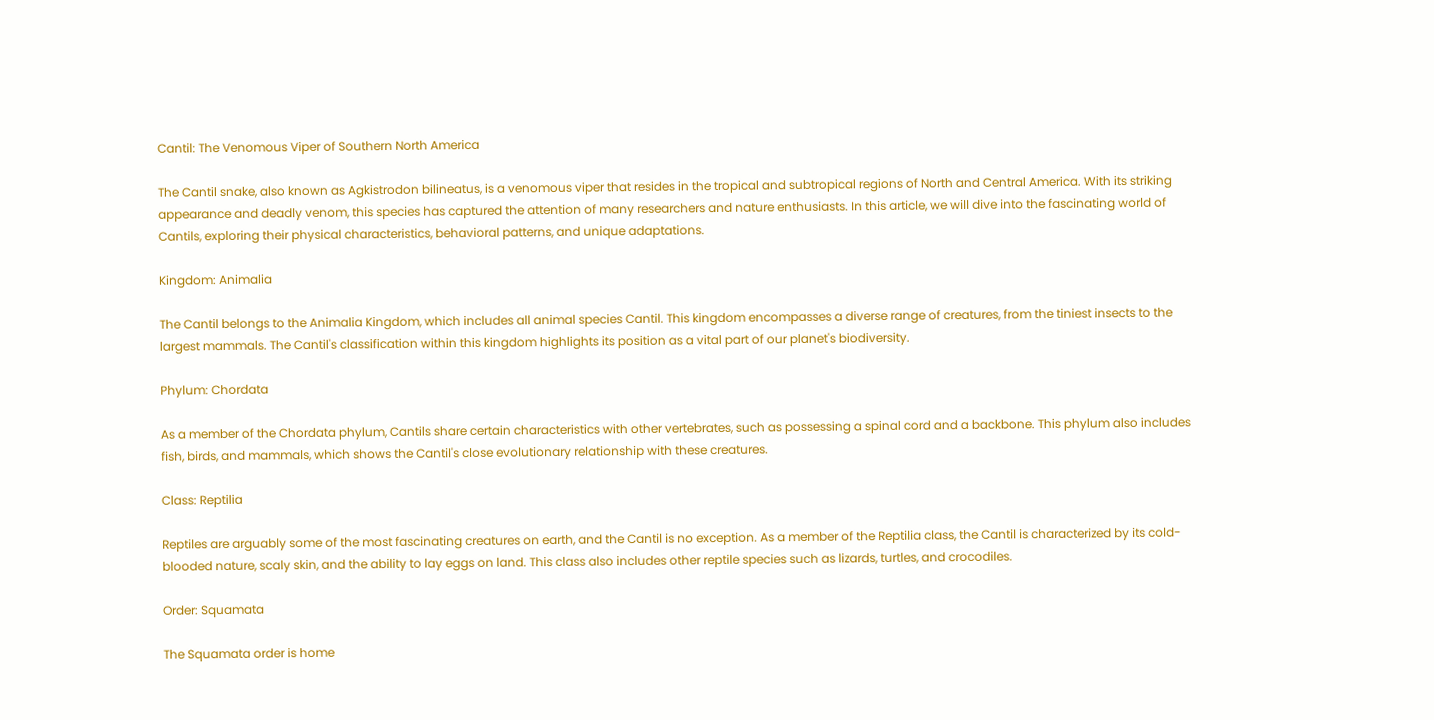Cantil: The Venomous Viper of Southern North America

The Cantil snake, also known as Agkistrodon bilineatus, is a venomous viper that resides in the tropical and subtropical regions of North and Central America. With its striking appearance and deadly venom, this species has captured the attention of many researchers and nature enthusiasts. In this article, we will dive into the fascinating world of Cantils, exploring their physical characteristics, behavioral patterns, and unique adaptations.

Kingdom: Animalia

The Cantil belongs to the Animalia Kingdom, which includes all animal species Cantil. This kingdom encompasses a diverse range of creatures, from the tiniest insects to the largest mammals. The Cantil's classification within this kingdom highlights its position as a vital part of our planet's biodiversity.

Phylum: Chordata

As a member of the Chordata phylum, Cantils share certain characteristics with other vertebrates, such as possessing a spinal cord and a backbone. This phylum also includes fish, birds, and mammals, which shows the Cantil's close evolutionary relationship with these creatures.

Class: Reptilia

Reptiles are arguably some of the most fascinating creatures on earth, and the Cantil is no exception. As a member of the Reptilia class, the Cantil is characterized by its cold-blooded nature, scaly skin, and the ability to lay eggs on land. This class also includes other reptile species such as lizards, turtles, and crocodiles.

Order: Squamata

The Squamata order is home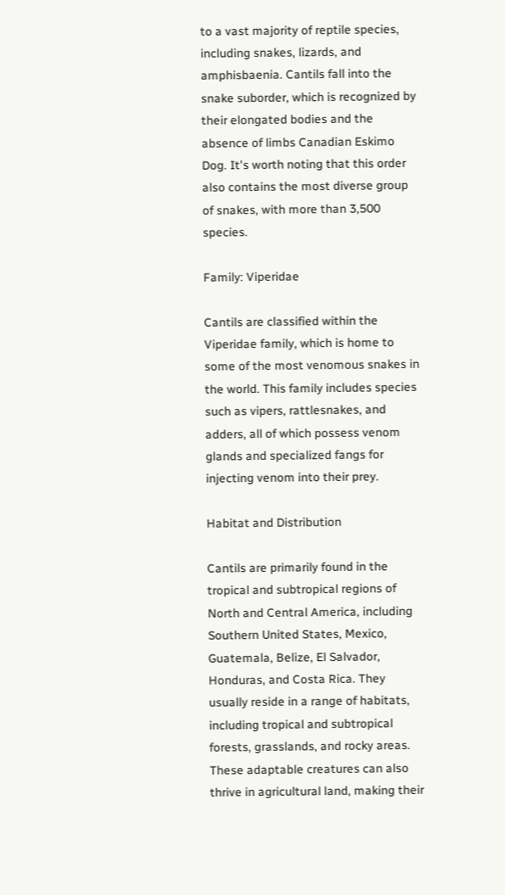to a vast majority of reptile species, including snakes, lizards, and amphisbaenia. Cantils fall into the snake suborder, which is recognized by their elongated bodies and the absence of limbs Canadian Eskimo Dog. It's worth noting that this order also contains the most diverse group of snakes, with more than 3,500 species.

Family: Viperidae

Cantils are classified within the Viperidae family, which is home to some of the most venomous snakes in the world. This family includes species such as vipers, rattlesnakes, and adders, all of which possess venom glands and specialized fangs for injecting venom into their prey.

Habitat and Distribution

Cantils are primarily found in the tropical and subtropical regions of North and Central America, including Southern United States, Mexico, Guatemala, Belize, El Salvador, Honduras, and Costa Rica. They usually reside in a range of habitats, including tropical and subtropical forests, grasslands, and rocky areas. These adaptable creatures can also thrive in agricultural land, making their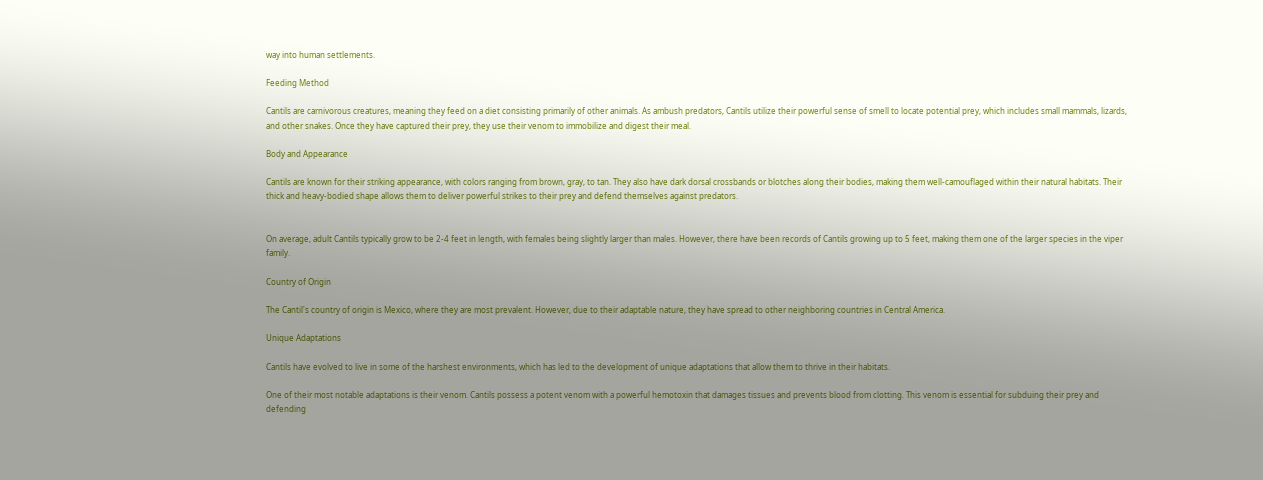way into human settlements.

Feeding Method

Cantils are carnivorous creatures, meaning they feed on a diet consisting primarily of other animals. As ambush predators, Cantils utilize their powerful sense of smell to locate potential prey, which includes small mammals, lizards, and other snakes. Once they have captured their prey, they use their venom to immobilize and digest their meal.

Body and Appearance

Cantils are known for their striking appearance, with colors ranging from brown, gray, to tan. They also have dark dorsal crossbands or blotches along their bodies, making them well-camouflaged within their natural habitats. Their thick and heavy-bodied shape allows them to deliver powerful strikes to their prey and defend themselves against predators.


On average, adult Cantils typically grow to be 2-4 feet in length, with females being slightly larger than males. However, there have been records of Cantils growing up to 5 feet, making them one of the larger species in the viper family.

Country of Origin

The Cantil's country of origin is Mexico, where they are most prevalent. However, due to their adaptable nature, they have spread to other neighboring countries in Central America.

Unique Adaptations

Cantils have evolved to live in some of the harshest environments, which has led to the development of unique adaptations that allow them to thrive in their habitats.

One of their most notable adaptations is their venom. Cantils possess a potent venom with a powerful hemotoxin that damages tissues and prevents blood from clotting. This venom is essential for subduing their prey and defending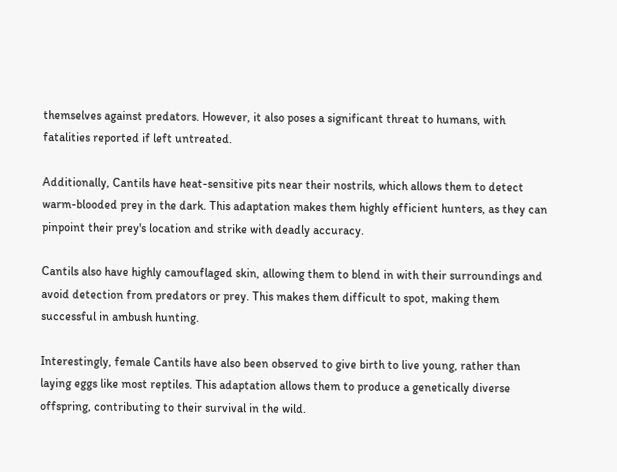themselves against predators. However, it also poses a significant threat to humans, with fatalities reported if left untreated.

Additionally, Cantils have heat-sensitive pits near their nostrils, which allows them to detect warm-blooded prey in the dark. This adaptation makes them highly efficient hunters, as they can pinpoint their prey's location and strike with deadly accuracy.

Cantils also have highly camouflaged skin, allowing them to blend in with their surroundings and avoid detection from predators or prey. This makes them difficult to spot, making them successful in ambush hunting.

Interestingly, female Cantils have also been observed to give birth to live young, rather than laying eggs like most reptiles. This adaptation allows them to produce a genetically diverse offspring, contributing to their survival in the wild.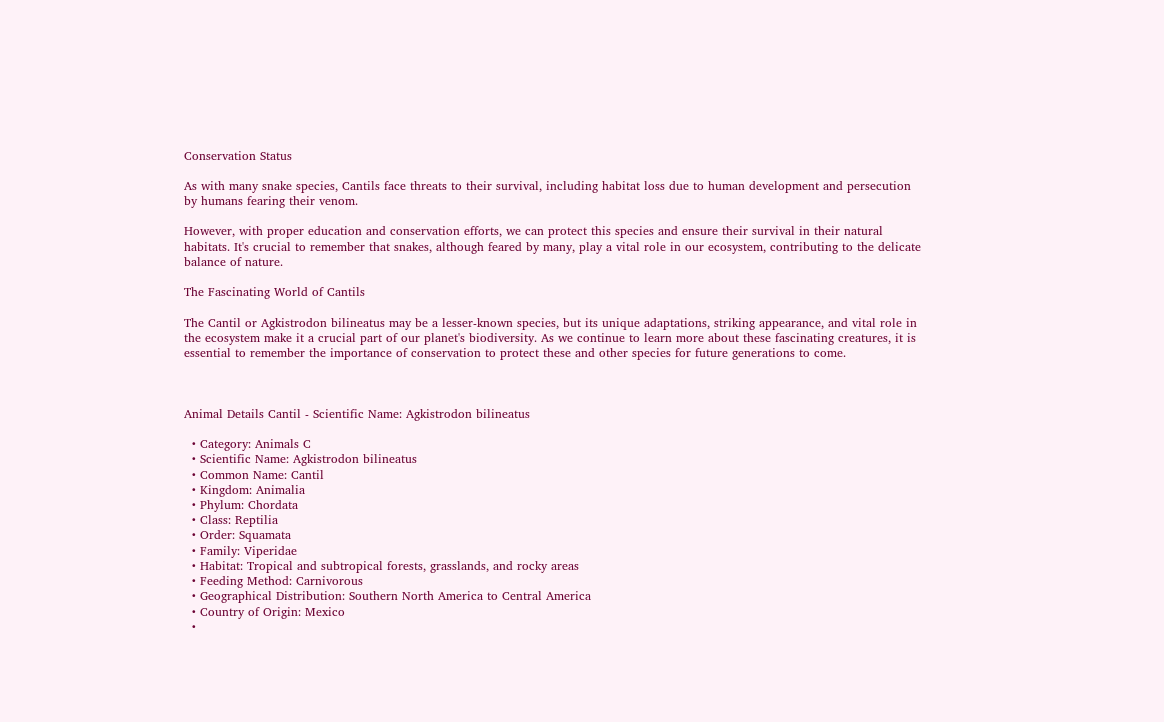Conservation Status

As with many snake species, Cantils face threats to their survival, including habitat loss due to human development and persecution by humans fearing their venom.

However, with proper education and conservation efforts, we can protect this species and ensure their survival in their natural habitats. It's crucial to remember that snakes, although feared by many, play a vital role in our ecosystem, contributing to the delicate balance of nature.

The Fascinating World of Cantils

The Cantil or Agkistrodon bilineatus may be a lesser-known species, but its unique adaptations, striking appearance, and vital role in the ecosystem make it a crucial part of our planet's biodiversity. As we continue to learn more about these fascinating creatures, it is essential to remember the importance of conservation to protect these and other species for future generations to come.



Animal Details Cantil - Scientific Name: Agkistrodon bilineatus

  • Category: Animals C
  • Scientific Name: Agkistrodon bilineatus
  • Common Name: Cantil
  • Kingdom: Animalia
  • Phylum: Chordata
  • Class: Reptilia
  • Order: Squamata
  • Family: Viperidae
  • Habitat: Tropical and subtropical forests, grasslands, and rocky areas
  • Feeding Method: Carnivorous
  • Geographical Distribution: Southern North America to Central America
  • Country of Origin: Mexico
  •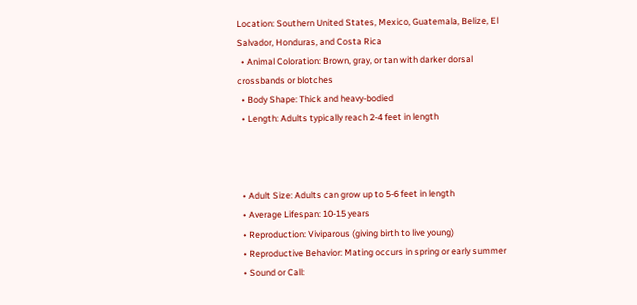Location: Southern United States, Mexico, Guatemala, Belize, El Salvador, Honduras, and Costa Rica
  • Animal Coloration: Brown, gray, or tan with darker dorsal crossbands or blotches
  • Body Shape: Thick and heavy-bodied
  • Length: Adults typically reach 2-4 feet in length



  • Adult Size: Adults can grow up to 5-6 feet in length
  • Average Lifespan: 10-15 years
  • Reproduction: Viviparous (giving birth to live young)
  • Reproductive Behavior: Mating occurs in spring or early summer
  • Sound or Call: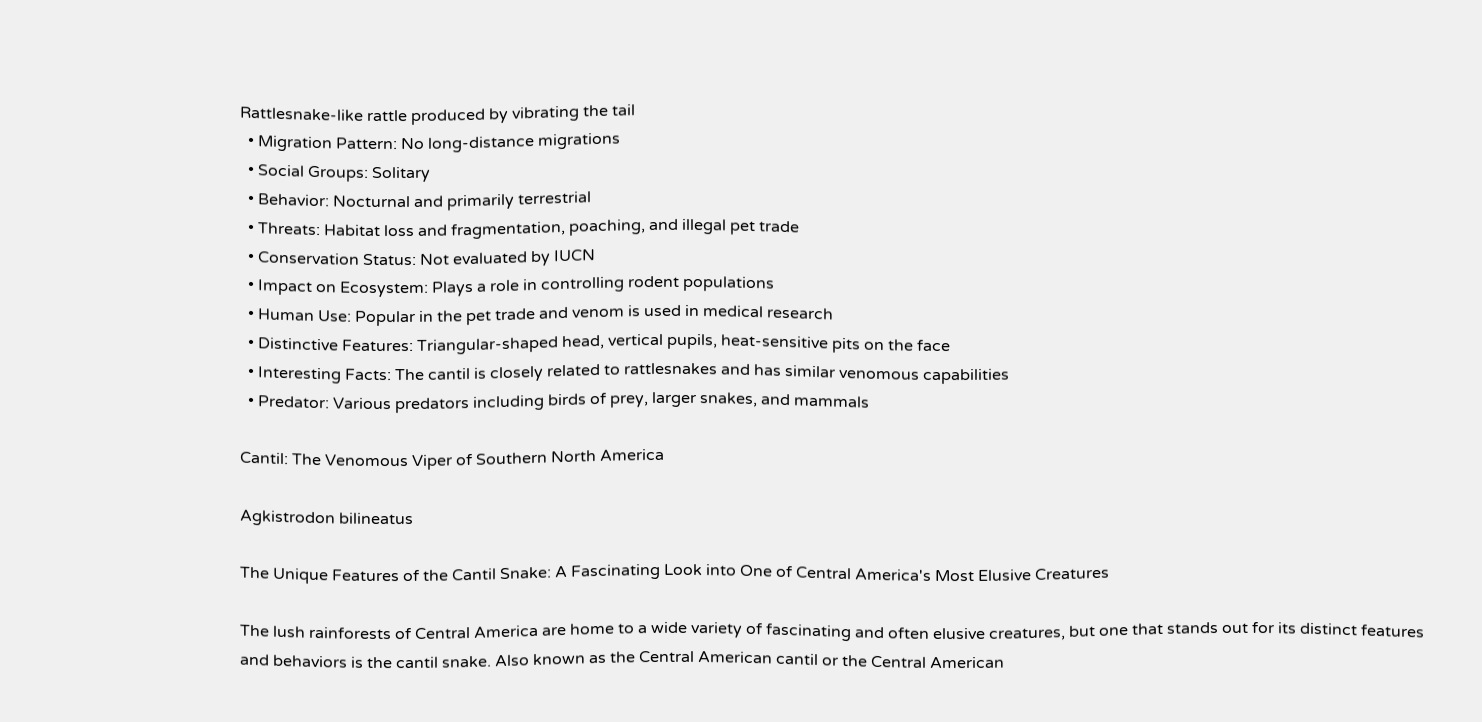Rattlesnake-like rattle produced by vibrating the tail
  • Migration Pattern: No long-distance migrations
  • Social Groups: Solitary
  • Behavior: Nocturnal and primarily terrestrial
  • Threats: Habitat loss and fragmentation, poaching, and illegal pet trade
  • Conservation Status: Not evaluated by IUCN
  • Impact on Ecosystem: Plays a role in controlling rodent populations
  • Human Use: Popular in the pet trade and venom is used in medical research
  • Distinctive Features: Triangular-shaped head, vertical pupils, heat-sensitive pits on the face
  • Interesting Facts: The cantil is closely related to rattlesnakes and has similar venomous capabilities
  • Predator: Various predators including birds of prey, larger snakes, and mammals

Cantil: The Venomous Viper of Southern North America

Agkistrodon bilineatus

The Unique Features of the Cantil Snake: A Fascinating Look into One of Central America's Most Elusive Creatures

The lush rainforests of Central America are home to a wide variety of fascinating and often elusive creatures, but one that stands out for its distinct features and behaviors is the cantil snake. Also known as the Central American cantil or the Central American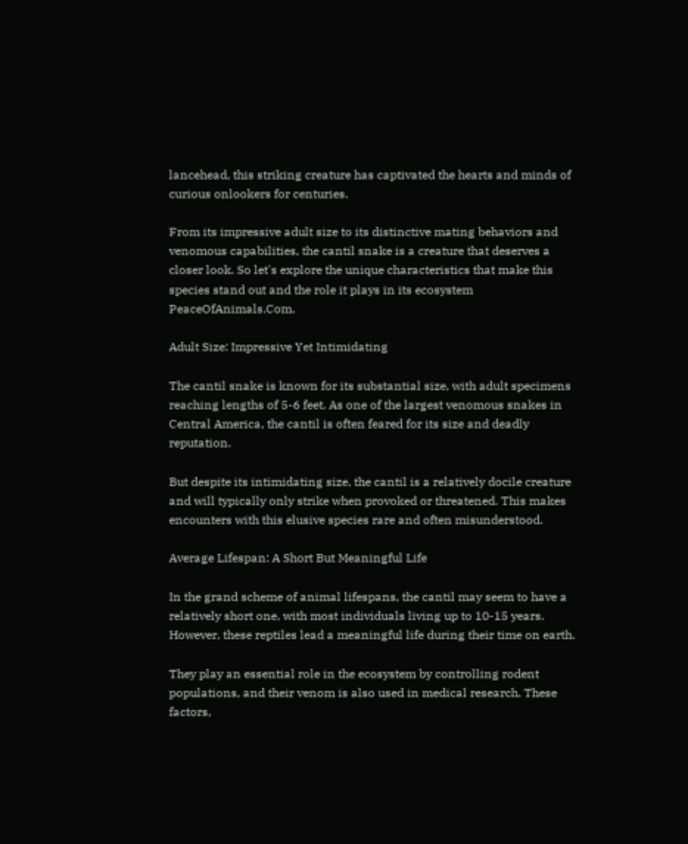lancehead, this striking creature has captivated the hearts and minds of curious onlookers for centuries.

From its impressive adult size to its distinctive mating behaviors and venomous capabilities, the cantil snake is a creature that deserves a closer look. So let's explore the unique characteristics that make this species stand out and the role it plays in its ecosystem PeaceOfAnimals.Com.

Adult Size: Impressive Yet Intimidating

The cantil snake is known for its substantial size, with adult specimens reaching lengths of 5-6 feet. As one of the largest venomous snakes in Central America, the cantil is often feared for its size and deadly reputation.

But despite its intimidating size, the cantil is a relatively docile creature and will typically only strike when provoked or threatened. This makes encounters with this elusive species rare and often misunderstood.

Average Lifespan: A Short But Meaningful Life

In the grand scheme of animal lifespans, the cantil may seem to have a relatively short one, with most individuals living up to 10-15 years. However, these reptiles lead a meaningful life during their time on earth.

They play an essential role in the ecosystem by controlling rodent populations, and their venom is also used in medical research. These factors,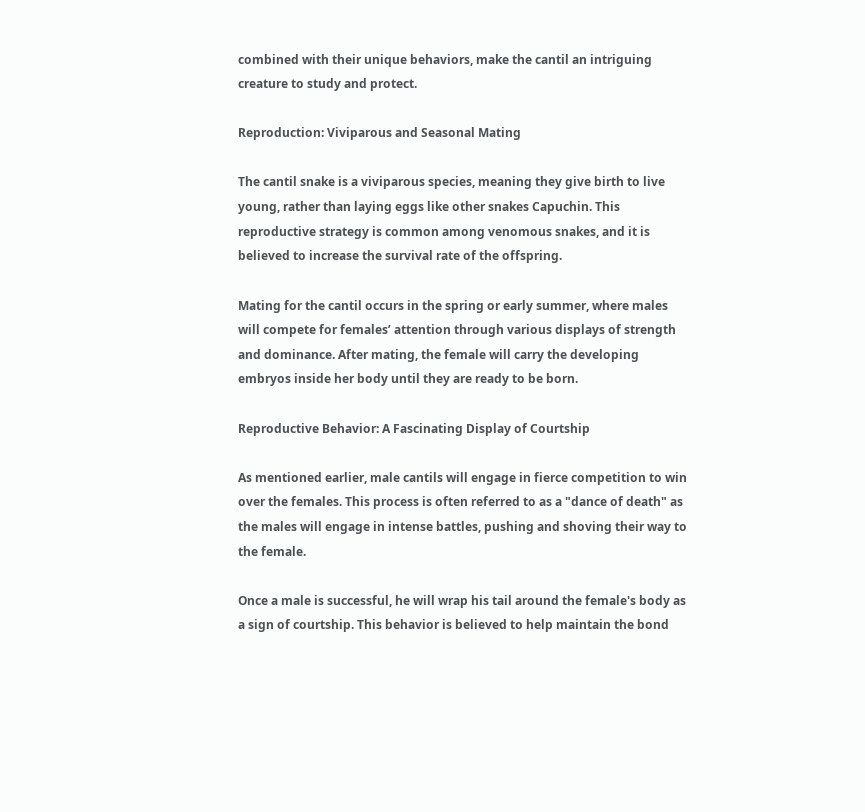combined with their unique behaviors, make the cantil an intriguing creature to study and protect.

Reproduction: Viviparous and Seasonal Mating

The cantil snake is a viviparous species, meaning they give birth to live young, rather than laying eggs like other snakes Capuchin. This reproductive strategy is common among venomous snakes, and it is believed to increase the survival rate of the offspring.

Mating for the cantil occurs in the spring or early summer, where males will compete for females’ attention through various displays of strength and dominance. After mating, the female will carry the developing embryos inside her body until they are ready to be born.

Reproductive Behavior: A Fascinating Display of Courtship

As mentioned earlier, male cantils will engage in fierce competition to win over the females. This process is often referred to as a "dance of death" as the males will engage in intense battles, pushing and shoving their way to the female.

Once a male is successful, he will wrap his tail around the female's body as a sign of courtship. This behavior is believed to help maintain the bond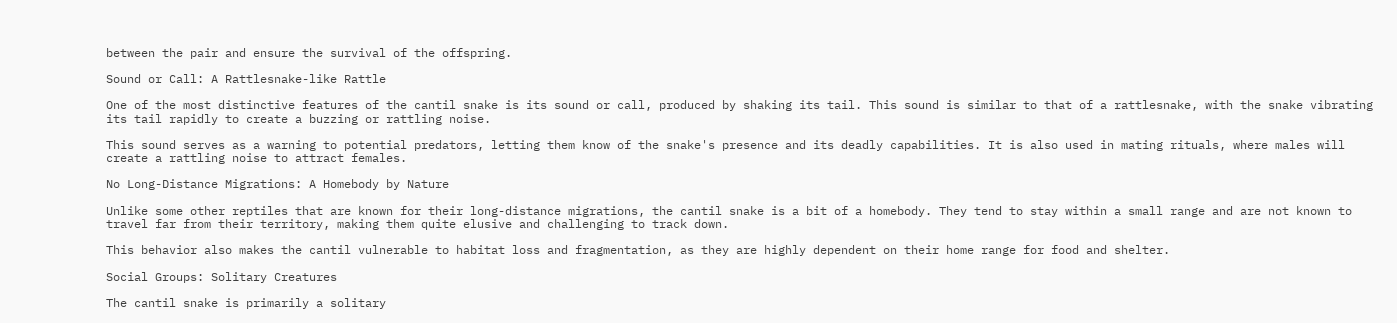between the pair and ensure the survival of the offspring.

Sound or Call: A Rattlesnake-like Rattle

One of the most distinctive features of the cantil snake is its sound or call, produced by shaking its tail. This sound is similar to that of a rattlesnake, with the snake vibrating its tail rapidly to create a buzzing or rattling noise.

This sound serves as a warning to potential predators, letting them know of the snake's presence and its deadly capabilities. It is also used in mating rituals, where males will create a rattling noise to attract females.

No Long-Distance Migrations: A Homebody by Nature

Unlike some other reptiles that are known for their long-distance migrations, the cantil snake is a bit of a homebody. They tend to stay within a small range and are not known to travel far from their territory, making them quite elusive and challenging to track down.

This behavior also makes the cantil vulnerable to habitat loss and fragmentation, as they are highly dependent on their home range for food and shelter.

Social Groups: Solitary Creatures

The cantil snake is primarily a solitary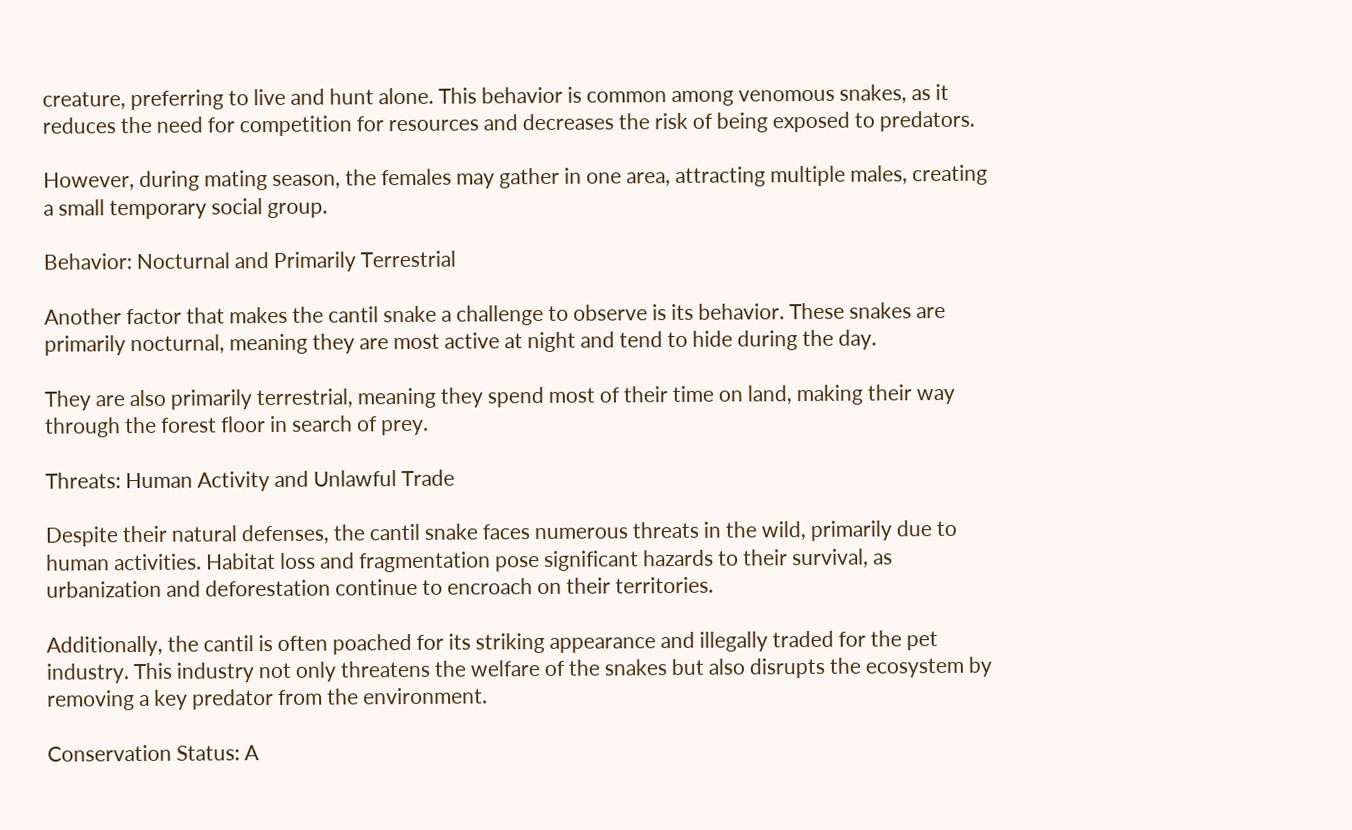creature, preferring to live and hunt alone. This behavior is common among venomous snakes, as it reduces the need for competition for resources and decreases the risk of being exposed to predators.

However, during mating season, the females may gather in one area, attracting multiple males, creating a small temporary social group.

Behavior: Nocturnal and Primarily Terrestrial

Another factor that makes the cantil snake a challenge to observe is its behavior. These snakes are primarily nocturnal, meaning they are most active at night and tend to hide during the day.

They are also primarily terrestrial, meaning they spend most of their time on land, making their way through the forest floor in search of prey.

Threats: Human Activity and Unlawful Trade

Despite their natural defenses, the cantil snake faces numerous threats in the wild, primarily due to human activities. Habitat loss and fragmentation pose significant hazards to their survival, as urbanization and deforestation continue to encroach on their territories.

Additionally, the cantil is often poached for its striking appearance and illegally traded for the pet industry. This industry not only threatens the welfare of the snakes but also disrupts the ecosystem by removing a key predator from the environment.

Conservation Status: A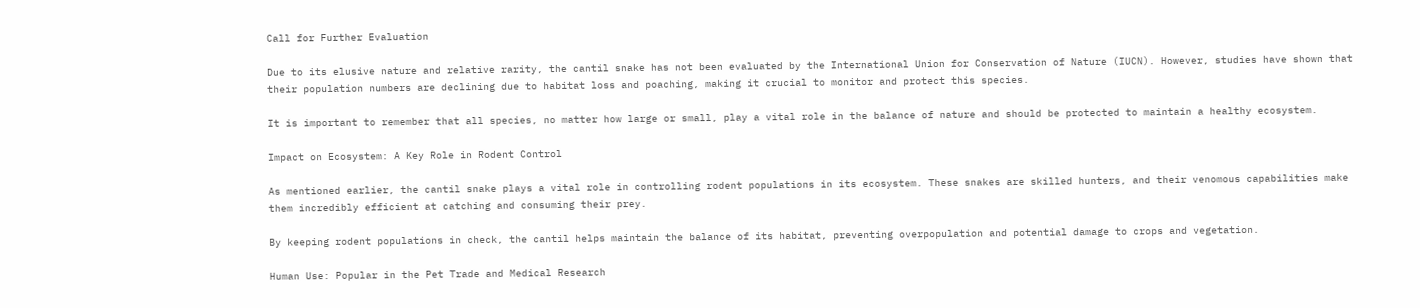Call for Further Evaluation

Due to its elusive nature and relative rarity, the cantil snake has not been evaluated by the International Union for Conservation of Nature (IUCN). However, studies have shown that their population numbers are declining due to habitat loss and poaching, making it crucial to monitor and protect this species.

It is important to remember that all species, no matter how large or small, play a vital role in the balance of nature and should be protected to maintain a healthy ecosystem.

Impact on Ecosystem: A Key Role in Rodent Control

As mentioned earlier, the cantil snake plays a vital role in controlling rodent populations in its ecosystem. These snakes are skilled hunters, and their venomous capabilities make them incredibly efficient at catching and consuming their prey.

By keeping rodent populations in check, the cantil helps maintain the balance of its habitat, preventing overpopulation and potential damage to crops and vegetation.

Human Use: Popular in the Pet Trade and Medical Research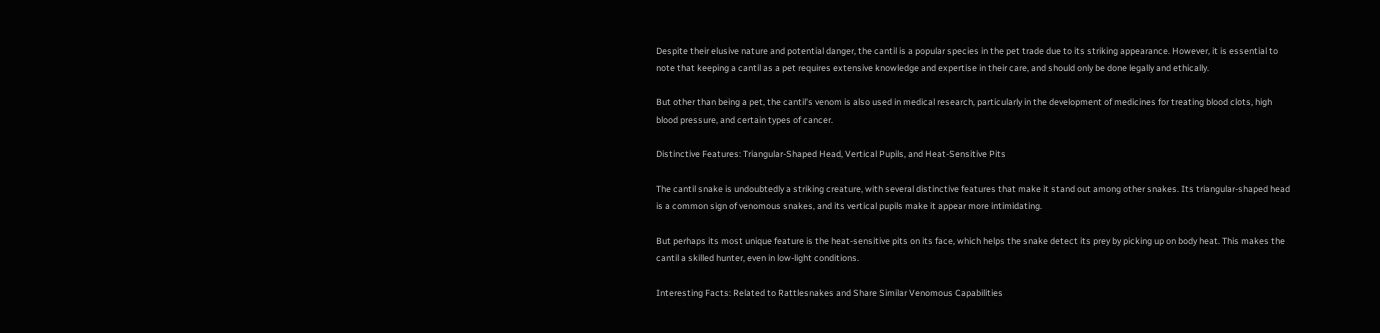Despite their elusive nature and potential danger, the cantil is a popular species in the pet trade due to its striking appearance. However, it is essential to note that keeping a cantil as a pet requires extensive knowledge and expertise in their care, and should only be done legally and ethically.

But other than being a pet, the cantil's venom is also used in medical research, particularly in the development of medicines for treating blood clots, high blood pressure, and certain types of cancer.

Distinctive Features: Triangular-Shaped Head, Vertical Pupils, and Heat-Sensitive Pits

The cantil snake is undoubtedly a striking creature, with several distinctive features that make it stand out among other snakes. Its triangular-shaped head is a common sign of venomous snakes, and its vertical pupils make it appear more intimidating.

But perhaps its most unique feature is the heat-sensitive pits on its face, which helps the snake detect its prey by picking up on body heat. This makes the cantil a skilled hunter, even in low-light conditions.

Interesting Facts: Related to Rattlesnakes and Share Similar Venomous Capabilities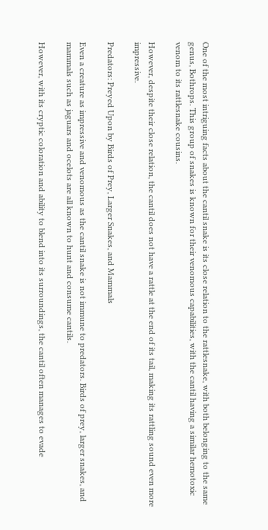One of the most intriguing facts about the cantil snake is its close relation to the rattlesnake, with both belonging to the same genus, Bothrops. This group of snakes is known for their venomous capabilities, with the cantil having a similar hemotoxic venom to its rattlesnake cousins.

However, despite their close relation, the cantil does not have a rattle at the end of its tail, making its rattling sound even more impressive.

Predators: Preyed Upon by Birds of Prey, Larger Snakes, and Mammals

Even a creature as impressive and venomous as the cantil snake is not immune to predators. Birds of prey, larger snakes, and mammals such as jaguars and ocelots are all known to hunt and consume cantils.

However, with its cryptic coloration and ability to blend into its surroundings, the cantil often manages to evade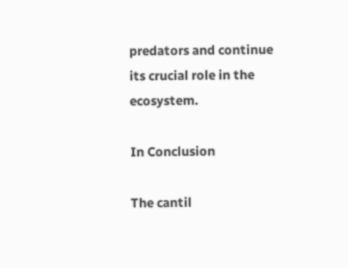predators and continue its crucial role in the ecosystem.

In Conclusion

The cantil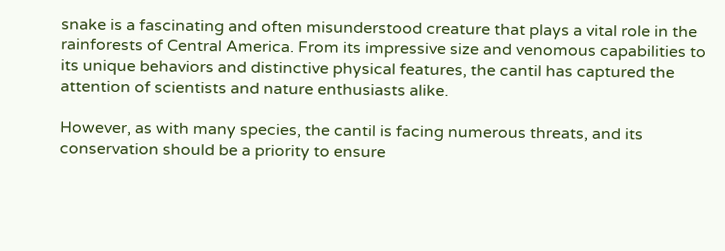snake is a fascinating and often misunderstood creature that plays a vital role in the rainforests of Central America. From its impressive size and venomous capabilities to its unique behaviors and distinctive physical features, the cantil has captured the attention of scientists and nature enthusiasts alike.

However, as with many species, the cantil is facing numerous threats, and its conservation should be a priority to ensure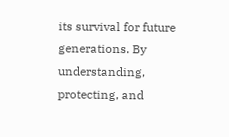its survival for future generations. By understanding, protecting, and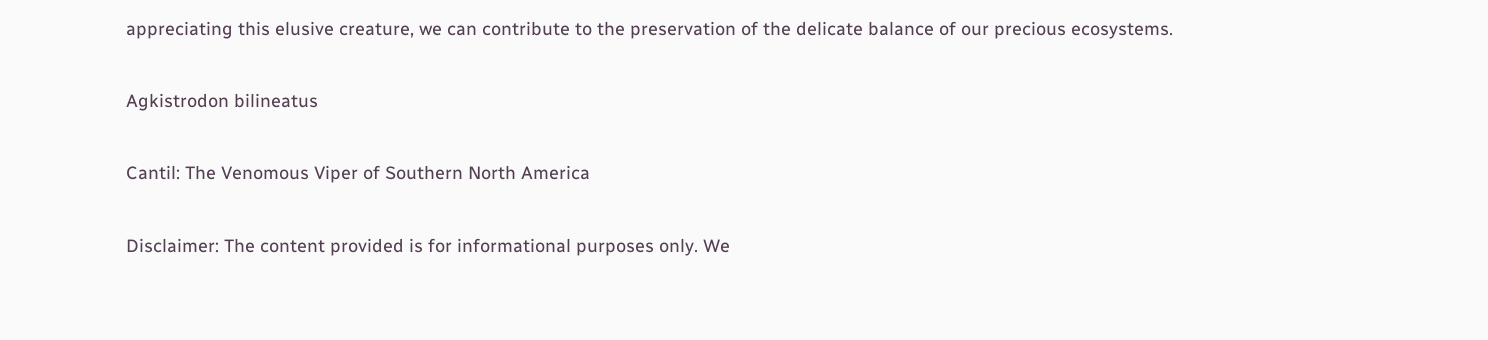appreciating this elusive creature, we can contribute to the preservation of the delicate balance of our precious ecosystems.

Agkistrodon bilineatus

Cantil: The Venomous Viper of Southern North America

Disclaimer: The content provided is for informational purposes only. We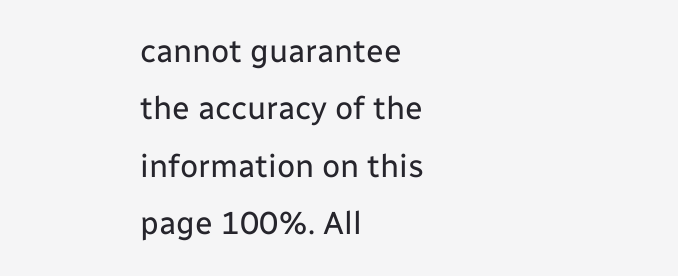cannot guarantee the accuracy of the information on this page 100%. All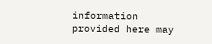information provided here may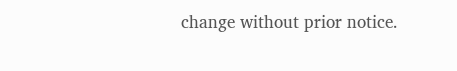change without prior notice.